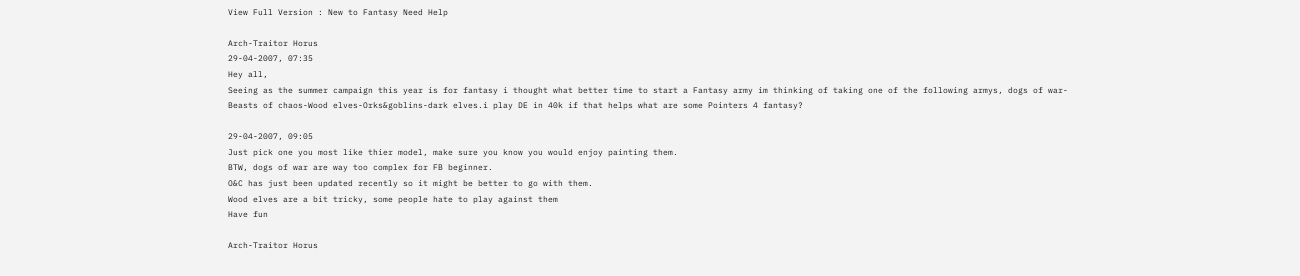View Full Version : New to Fantasy Need Help

Arch-Traitor Horus
29-04-2007, 07:35
Hey all,
Seeing as the summer campaign this year is for fantasy i thought what better time to start a Fantasy army im thinking of taking one of the following armys, dogs of war-Beasts of chaos-Wood elves-Orks&goblins-dark elves.i play DE in 40k if that helps what are some Pointers 4 fantasy?

29-04-2007, 09:05
Just pick one you most like thier model, make sure you know you would enjoy painting them.
BTW, dogs of war are way too complex for FB beginner.
O&C has just been updated recently so it might be better to go with them.
Wood elves are a bit tricky, some people hate to play against them
Have fun

Arch-Traitor Horus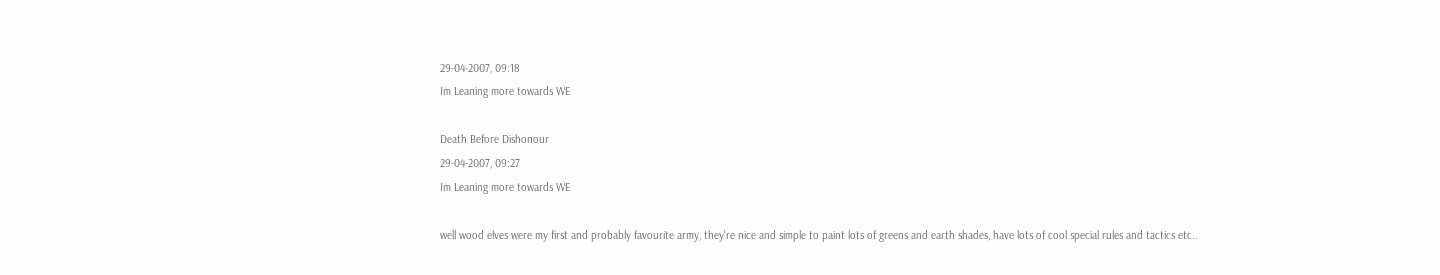29-04-2007, 09:18
Im Leaning more towards WE

Death Before Dishonour
29-04-2007, 09:27
Im Leaning more towards WE

well wood elves were my first and probably favourite army, they're nice and simple to paint lots of greens and earth shades, have lots of cool special rules and tactics etc..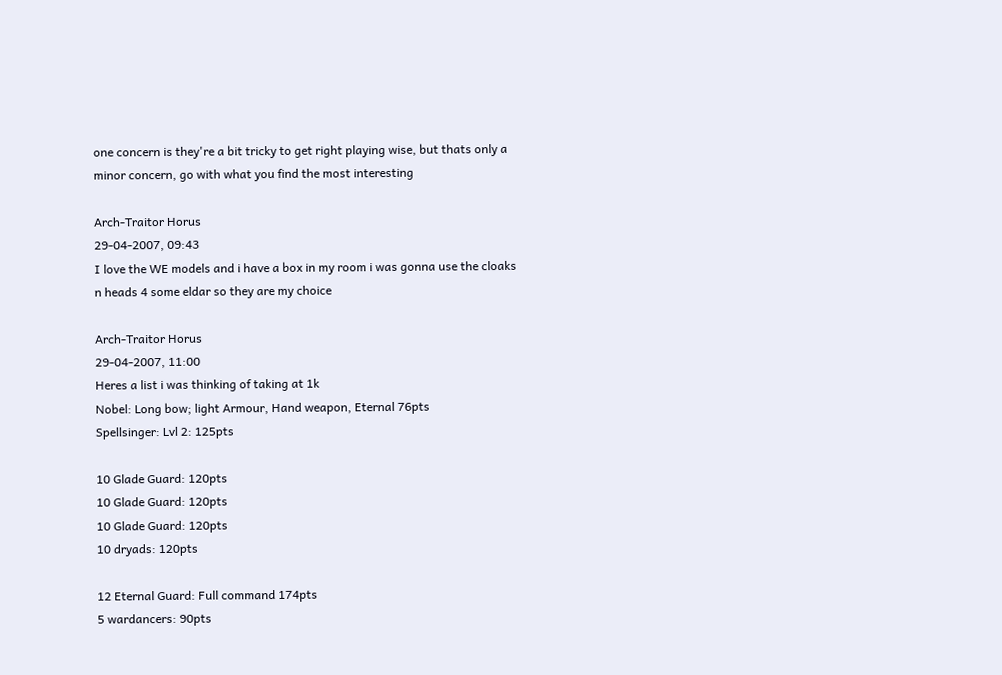one concern is they're a bit tricky to get right playing wise, but thats only a minor concern, go with what you find the most interesting

Arch-Traitor Horus
29-04-2007, 09:43
I love the WE models and i have a box in my room i was gonna use the cloaks n heads 4 some eldar so they are my choice

Arch-Traitor Horus
29-04-2007, 11:00
Heres a list i was thinking of taking at 1k
Nobel: Long bow; light Armour, Hand weapon, Eternal 76pts
Spellsinger: Lvl 2: 125pts

10 Glade Guard: 120pts
10 Glade Guard: 120pts
10 Glade Guard: 120pts
10 dryads: 120pts

12 Eternal Guard: Full command 174pts
5 wardancers: 90pts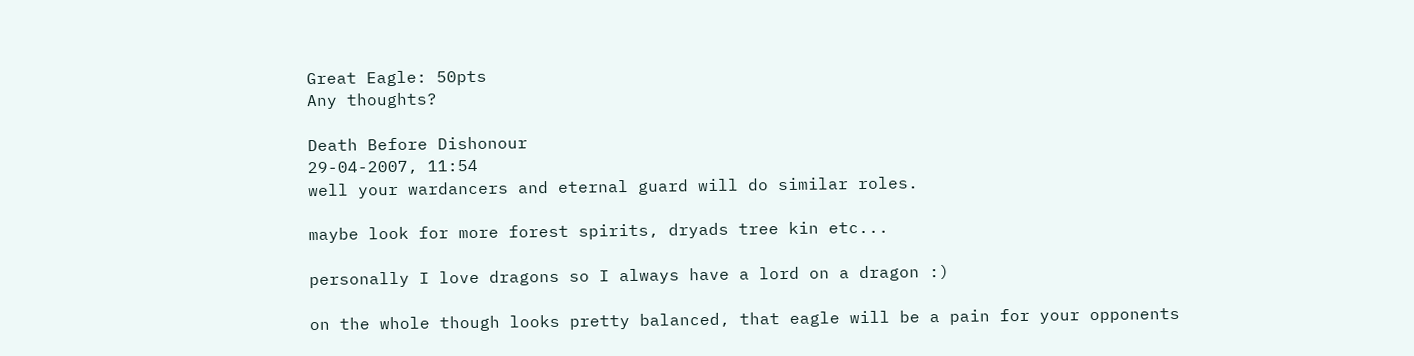Great Eagle: 50pts
Any thoughts?

Death Before Dishonour
29-04-2007, 11:54
well your wardancers and eternal guard will do similar roles.

maybe look for more forest spirits, dryads tree kin etc...

personally I love dragons so I always have a lord on a dragon :)

on the whole though looks pretty balanced, that eagle will be a pain for your opponents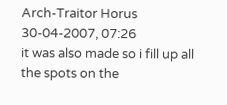Arch-Traitor Horus
30-04-2007, 07:26
it was also made so i fill up all the spots on the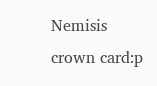Nemisis crown card:p